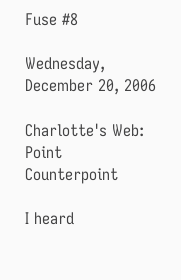Fuse #8

Wednesday, December 20, 2006

Charlotte's Web: Point Counterpoint

I heard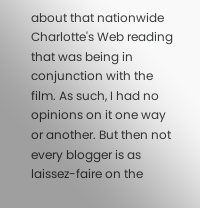about that nationwide Charlotte's Web reading that was being in conjunction with the film. As such, I had no opinions on it one way or another. But then not every blogger is as laissez-faire on the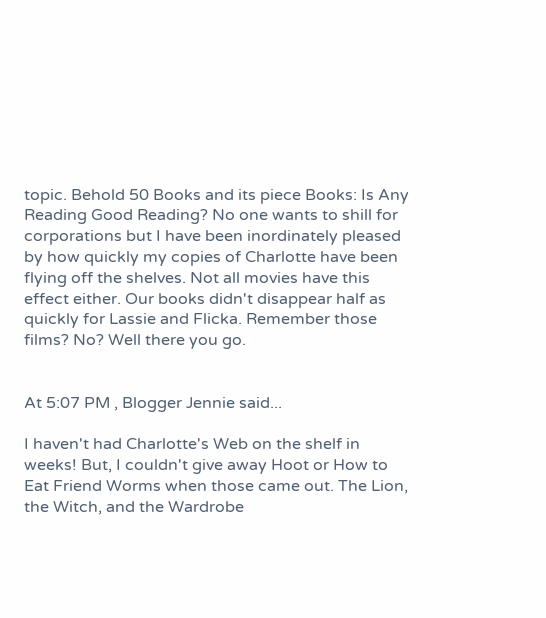topic. Behold 50 Books and its piece Books: Is Any Reading Good Reading? No one wants to shill for corporations but I have been inordinately pleased by how quickly my copies of Charlotte have been flying off the shelves. Not all movies have this effect either. Our books didn't disappear half as quickly for Lassie and Flicka. Remember those films? No? Well there you go.


At 5:07 PM , Blogger Jennie said...

I haven't had Charlotte's Web on the shelf in weeks! But, I couldn't give away Hoot or How to Eat Friend Worms when those came out. The Lion, the Witch, and the Wardrobe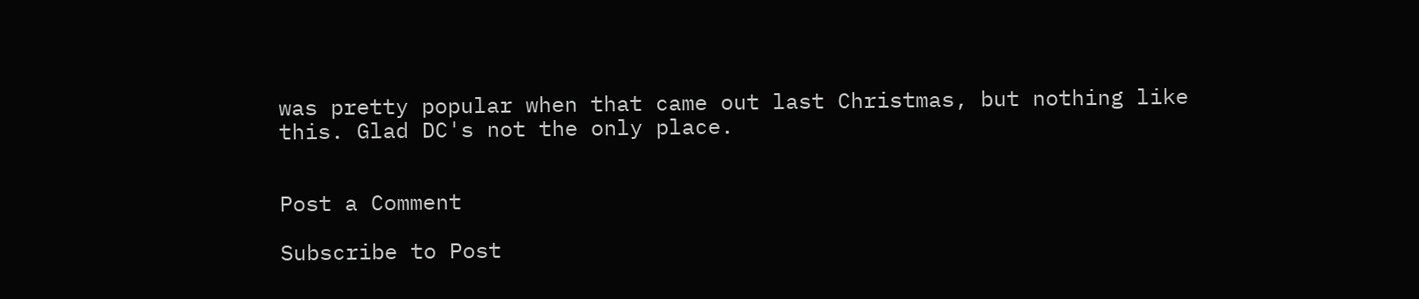was pretty popular when that came out last Christmas, but nothing like this. Glad DC's not the only place.


Post a Comment

Subscribe to Post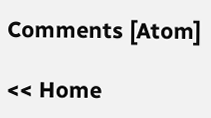Comments [Atom]

<< Home